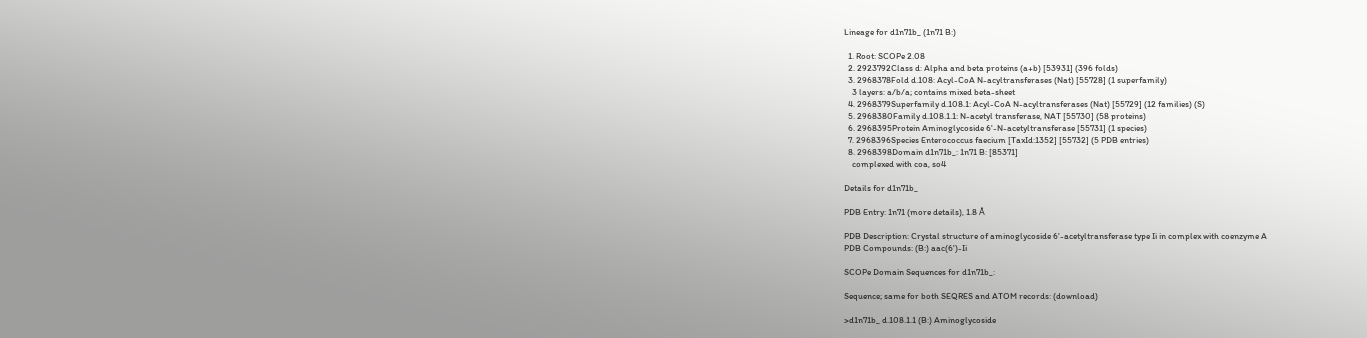Lineage for d1n71b_ (1n71 B:)

  1. Root: SCOPe 2.08
  2. 2923792Class d: Alpha and beta proteins (a+b) [53931] (396 folds)
  3. 2968378Fold d.108: Acyl-CoA N-acyltransferases (Nat) [55728] (1 superfamily)
    3 layers: a/b/a; contains mixed beta-sheet
  4. 2968379Superfamily d.108.1: Acyl-CoA N-acyltransferases (Nat) [55729] (12 families) (S)
  5. 2968380Family d.108.1.1: N-acetyl transferase, NAT [55730] (58 proteins)
  6. 2968395Protein Aminoglycoside 6'-N-acetyltransferase [55731] (1 species)
  7. 2968396Species Enterococcus faecium [TaxId:1352] [55732] (5 PDB entries)
  8. 2968398Domain d1n71b_: 1n71 B: [85371]
    complexed with coa, so4

Details for d1n71b_

PDB Entry: 1n71 (more details), 1.8 Å

PDB Description: Crystal structure of aminoglycoside 6'-acetyltransferase type Ii in complex with coenzyme A
PDB Compounds: (B:) aac(6')-Ii

SCOPe Domain Sequences for d1n71b_:

Sequence; same for both SEQRES and ATOM records: (download)

>d1n71b_ d.108.1.1 (B:) Aminoglycoside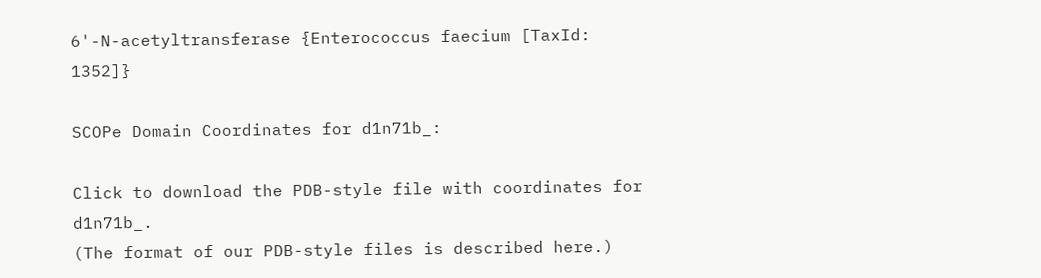6'-N-acetyltransferase {Enterococcus faecium [TaxId: 1352]}

SCOPe Domain Coordinates for d1n71b_:

Click to download the PDB-style file with coordinates for d1n71b_.
(The format of our PDB-style files is described here.)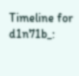Timeline for d1n71b_: